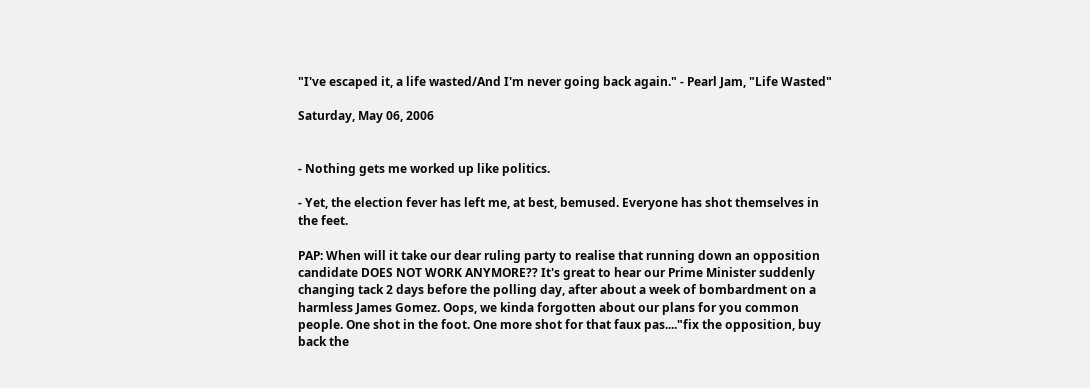"I've escaped it, a life wasted/And I'm never going back again." - Pearl Jam, "Life Wasted"

Saturday, May 06, 2006


- Nothing gets me worked up like politics.

- Yet, the election fever has left me, at best, bemused. Everyone has shot themselves in the feet.

PAP: When will it take our dear ruling party to realise that running down an opposition candidate DOES NOT WORK ANYMORE?? It's great to hear our Prime Minister suddenly changing tack 2 days before the polling day, after about a week of bombardment on a harmless James Gomez. Oops, we kinda forgotten about our plans for you common people. One shot in the foot. One more shot for that faux pas...."fix the opposition, buy back the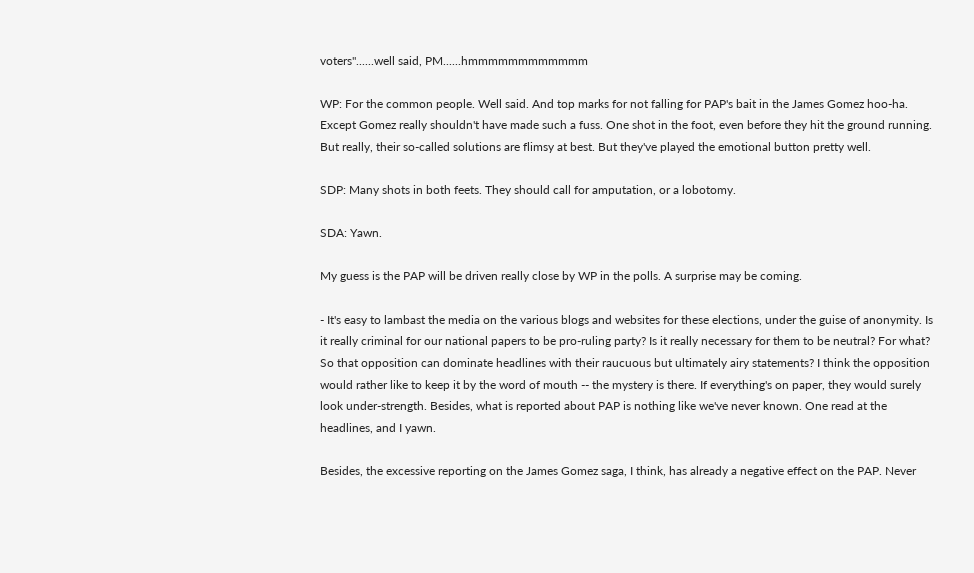voters"......well said, PM......hmmmmmmmmmmmm

WP: For the common people. Well said. And top marks for not falling for PAP's bait in the James Gomez hoo-ha. Except Gomez really shouldn't have made such a fuss. One shot in the foot, even before they hit the ground running. But really, their so-called solutions are flimsy at best. But they've played the emotional button pretty well.

SDP: Many shots in both feets. They should call for amputation, or a lobotomy.

SDA: Yawn.

My guess is the PAP will be driven really close by WP in the polls. A surprise may be coming.

- It's easy to lambast the media on the various blogs and websites for these elections, under the guise of anonymity. Is it really criminal for our national papers to be pro-ruling party? Is it really necessary for them to be neutral? For what? So that opposition can dominate headlines with their raucuous but ultimately airy statements? I think the opposition would rather like to keep it by the word of mouth -- the mystery is there. If everything's on paper, they would surely look under-strength. Besides, what is reported about PAP is nothing like we've never known. One read at the headlines, and I yawn.

Besides, the excessive reporting on the James Gomez saga, I think, has already a negative effect on the PAP. Never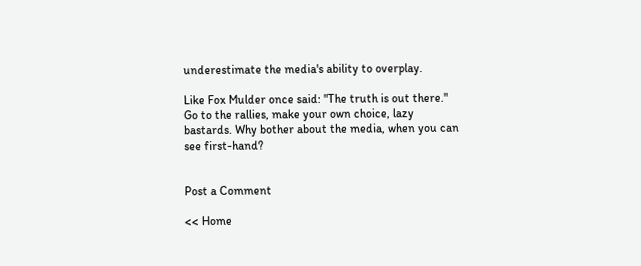underestimate the media's ability to overplay.

Like Fox Mulder once said: "The truth is out there." Go to the rallies, make your own choice, lazy bastards. Why bother about the media, when you can see first-hand?


Post a Comment

<< Home